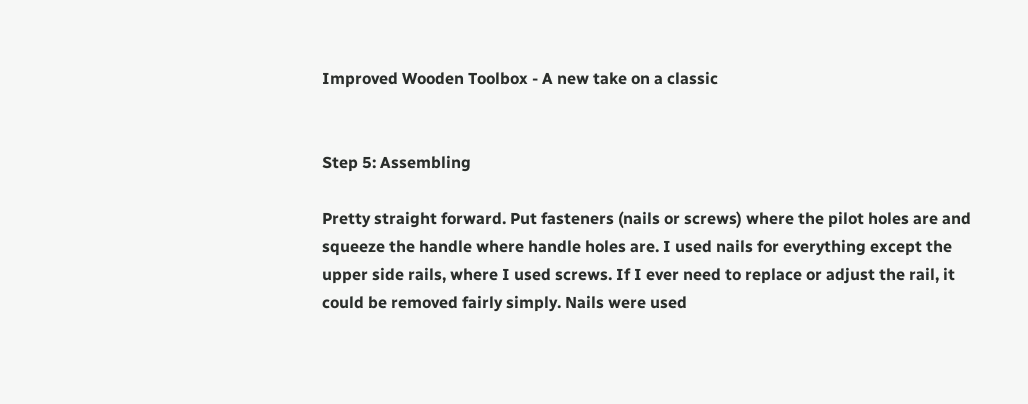Improved Wooden Toolbox - A new take on a classic


Step 5: Assembling

Pretty straight forward. Put fasteners (nails or screws) where the pilot holes are and squeeze the handle where handle holes are. I used nails for everything except the upper side rails, where I used screws. If I ever need to replace or adjust the rail, it could be removed fairly simply. Nails were used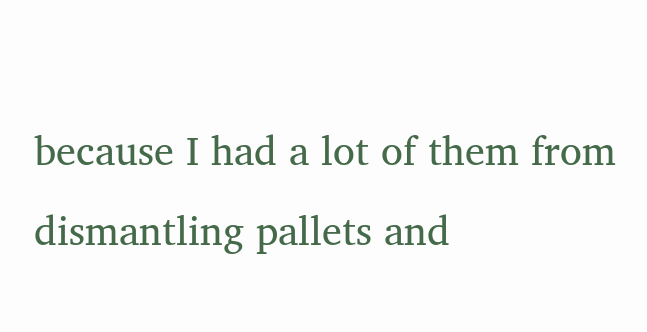because I had a lot of them from dismantling pallets and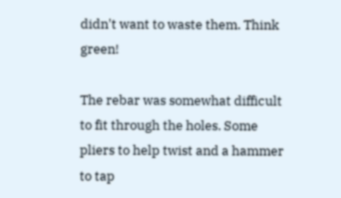didn't want to waste them. Think green!

The rebar was somewhat difficult to fit through the holes. Some pliers to help twist and a hammer to tap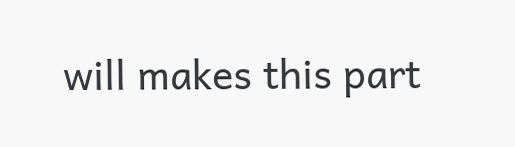will makes this part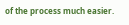of the process much easier.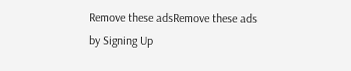Remove these adsRemove these ads by Signing Up